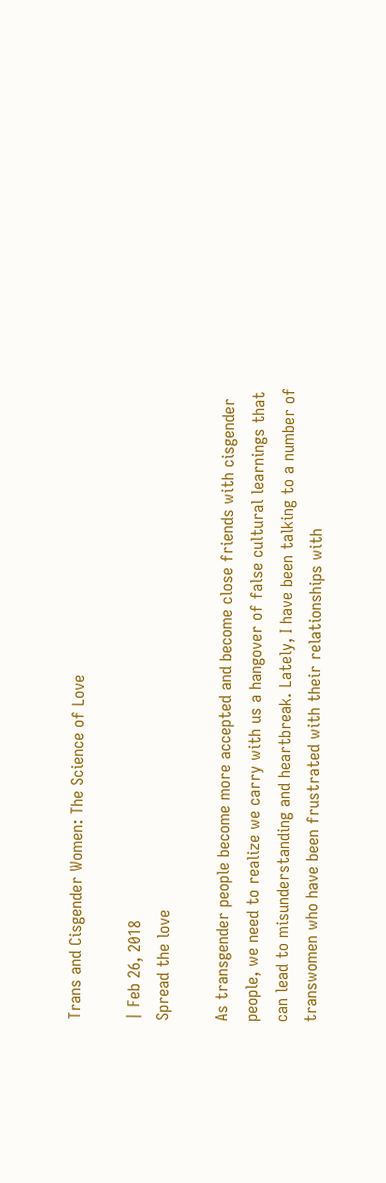Trans and Cisgender Women: The Science of Love

| Feb 26, 2018
Spread the love

As transgender people become more accepted and become close friends with cisgender people, we need to realize we carry with us a hangover of false cultural learnings that can lead to misunderstanding and heartbreak. Lately, I have been talking to a number of transwomen who have been frustrated with their relationships with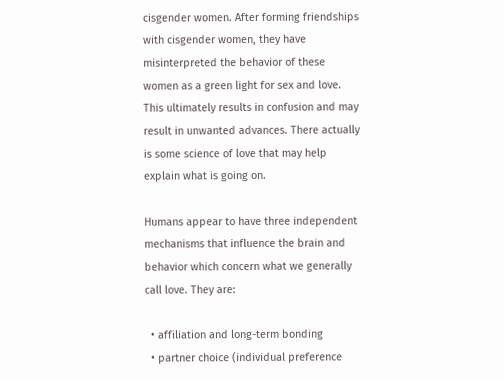cisgender women. After forming friendships with cisgender women, they have misinterpreted the behavior of these women as a green light for sex and love. This ultimately results in confusion and may result in unwanted advances. There actually is some science of love that may help explain what is going on.

Humans appear to have three independent mechanisms that influence the brain and behavior which concern what we generally call love. They are:

  • affiliation and long-term bonding
  • partner choice (individual preference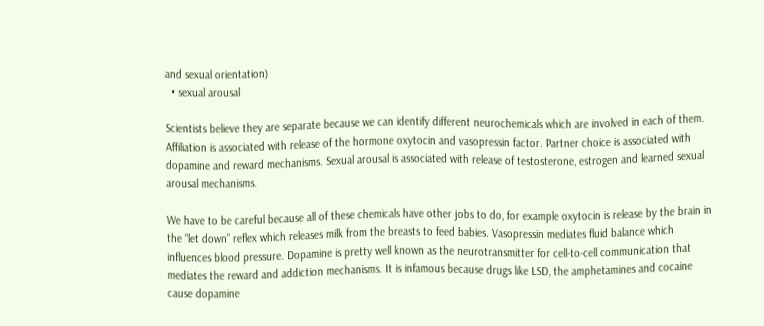and sexual orientation)
  • sexual arousal

Scientists believe they are separate because we can identify different neurochemicals which are involved in each of them. Affiliation is associated with release of the hormone oxytocin and vasopressin factor. Partner choice is associated with dopamine and reward mechanisms. Sexual arousal is associated with release of testosterone, estrogen and learned sexual arousal mechanisms.

We have to be careful because all of these chemicals have other jobs to do, for example oxytocin is release by the brain in the “let down” reflex which releases milk from the breasts to feed babies. Vasopressin mediates fluid balance which influences blood pressure. Dopamine is pretty well known as the neurotransmitter for cell-to-cell communication that mediates the reward and addiction mechanisms. It is infamous because drugs like LSD, the amphetamines and cocaine cause dopamine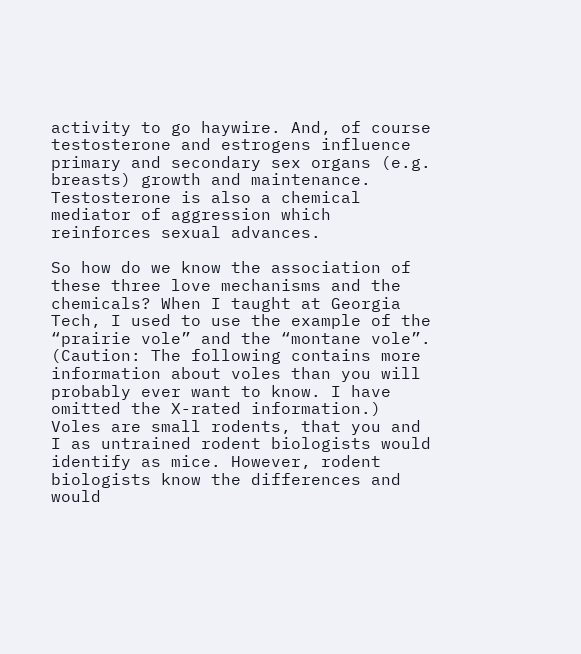activity to go haywire. And, of course testosterone and estrogens influence primary and secondary sex organs (e.g. breasts) growth and maintenance. Testosterone is also a chemical mediator of aggression which reinforces sexual advances.

So how do we know the association of these three love mechanisms and the chemicals? When I taught at Georgia Tech, I used to use the example of the “prairie vole” and the “montane vole”. (Caution: The following contains more information about voles than you will probably ever want to know. I have omitted the X-rated information.) Voles are small rodents, that you and I as untrained rodent biologists would identify as mice. However, rodent biologists know the differences and would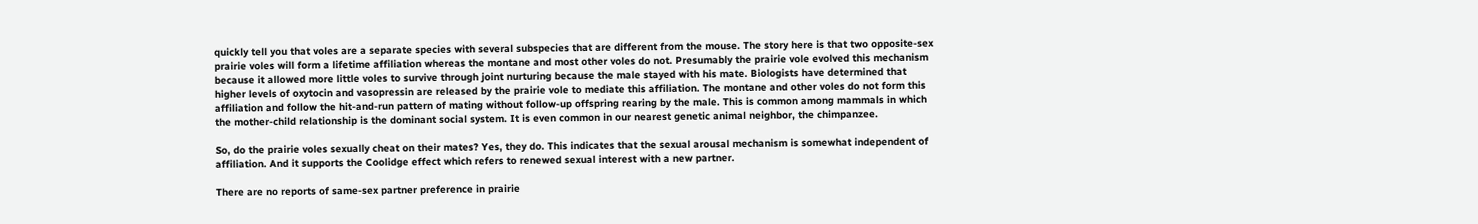quickly tell you that voles are a separate species with several subspecies that are different from the mouse. The story here is that two opposite-sex prairie voles will form a lifetime affiliation whereas the montane and most other voles do not. Presumably the prairie vole evolved this mechanism because it allowed more little voles to survive through joint nurturing because the male stayed with his mate. Biologists have determined that higher levels of oxytocin and vasopressin are released by the prairie vole to mediate this affiliation. The montane and other voles do not form this affiliation and follow the hit-and-run pattern of mating without follow-up offspring rearing by the male. This is common among mammals in which the mother-child relationship is the dominant social system. It is even common in our nearest genetic animal neighbor, the chimpanzee.

So, do the prairie voles sexually cheat on their mates? Yes, they do. This indicates that the sexual arousal mechanism is somewhat independent of affiliation. And it supports the Coolidge effect which refers to renewed sexual interest with a new partner.

There are no reports of same-sex partner preference in prairie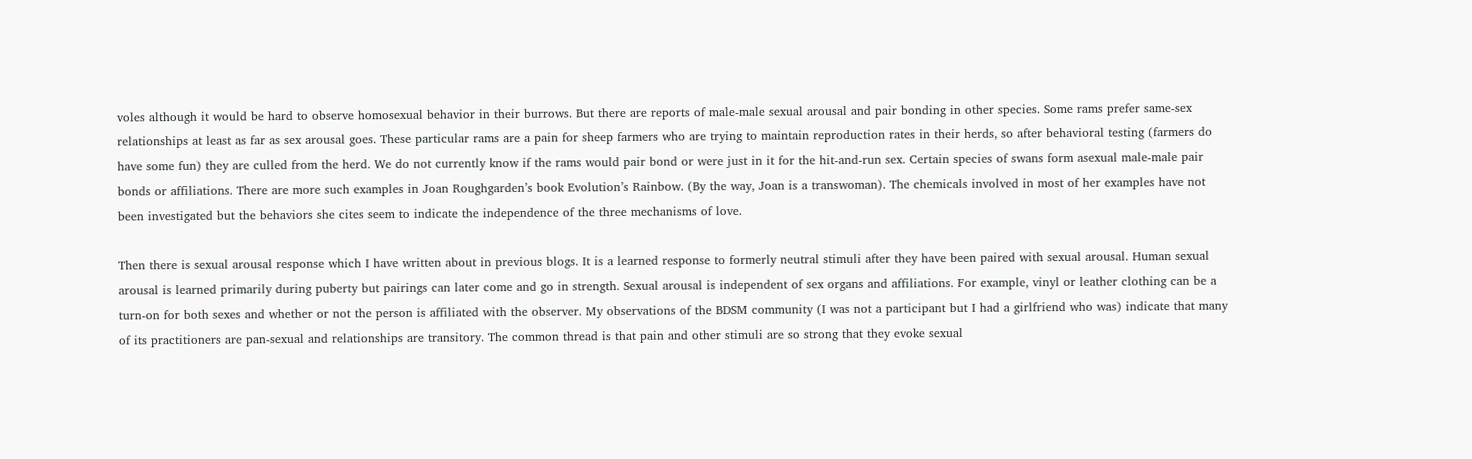voles although it would be hard to observe homosexual behavior in their burrows. But there are reports of male-male sexual arousal and pair bonding in other species. Some rams prefer same-sex relationships at least as far as sex arousal goes. These particular rams are a pain for sheep farmers who are trying to maintain reproduction rates in their herds, so after behavioral testing (farmers do have some fun) they are culled from the herd. We do not currently know if the rams would pair bond or were just in it for the hit-and-run sex. Certain species of swans form asexual male-male pair bonds or affiliations. There are more such examples in Joan Roughgarden’s book Evolution’s Rainbow. (By the way, Joan is a transwoman). The chemicals involved in most of her examples have not been investigated but the behaviors she cites seem to indicate the independence of the three mechanisms of love.

Then there is sexual arousal response which I have written about in previous blogs. It is a learned response to formerly neutral stimuli after they have been paired with sexual arousal. Human sexual arousal is learned primarily during puberty but pairings can later come and go in strength. Sexual arousal is independent of sex organs and affiliations. For example, vinyl or leather clothing can be a turn-on for both sexes and whether or not the person is affiliated with the observer. My observations of the BDSM community (I was not a participant but I had a girlfriend who was) indicate that many of its practitioners are pan-sexual and relationships are transitory. The common thread is that pain and other stimuli are so strong that they evoke sexual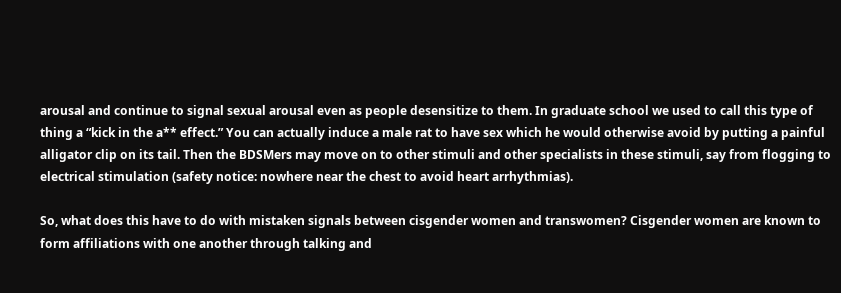arousal and continue to signal sexual arousal even as people desensitize to them. In graduate school we used to call this type of thing a “kick in the a** effect.” You can actually induce a male rat to have sex which he would otherwise avoid by putting a painful alligator clip on its tail. Then the BDSMers may move on to other stimuli and other specialists in these stimuli, say from flogging to electrical stimulation (safety notice: nowhere near the chest to avoid heart arrhythmias).

So, what does this have to do with mistaken signals between cisgender women and transwomen? Cisgender women are known to form affiliations with one another through talking and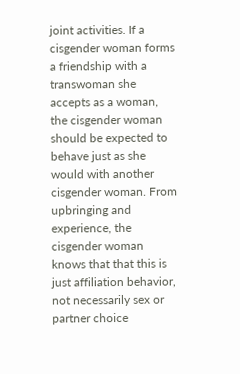joint activities. If a cisgender woman forms a friendship with a transwoman she accepts as a woman, the cisgender woman should be expected to behave just as she would with another cisgender woman. From upbringing and experience, the cisgender woman knows that that this is just affiliation behavior, not necessarily sex or partner choice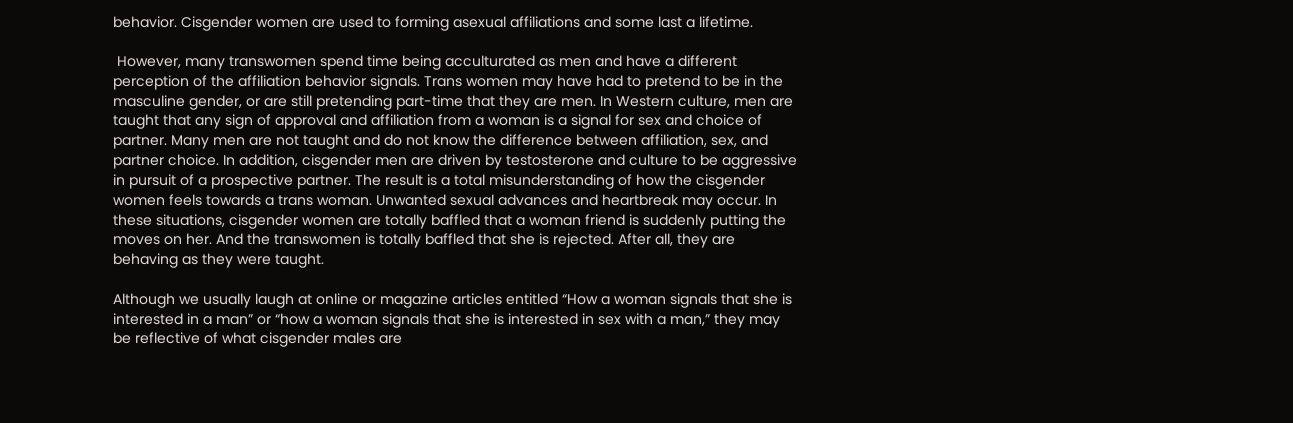behavior. Cisgender women are used to forming asexual affiliations and some last a lifetime.

 However, many transwomen spend time being acculturated as men and have a different perception of the affiliation behavior signals. Trans women may have had to pretend to be in the masculine gender, or are still pretending part-time that they are men. In Western culture, men are taught that any sign of approval and affiliation from a woman is a signal for sex and choice of partner. Many men are not taught and do not know the difference between affiliation, sex, and partner choice. In addition, cisgender men are driven by testosterone and culture to be aggressive in pursuit of a prospective partner. The result is a total misunderstanding of how the cisgender women feels towards a trans woman. Unwanted sexual advances and heartbreak may occur. In these situations, cisgender women are totally baffled that a woman friend is suddenly putting the moves on her. And the transwomen is totally baffled that she is rejected. After all, they are behaving as they were taught.

Although we usually laugh at online or magazine articles entitled “How a woman signals that she is interested in a man” or “how a woman signals that she is interested in sex with a man,” they may be reflective of what cisgender males are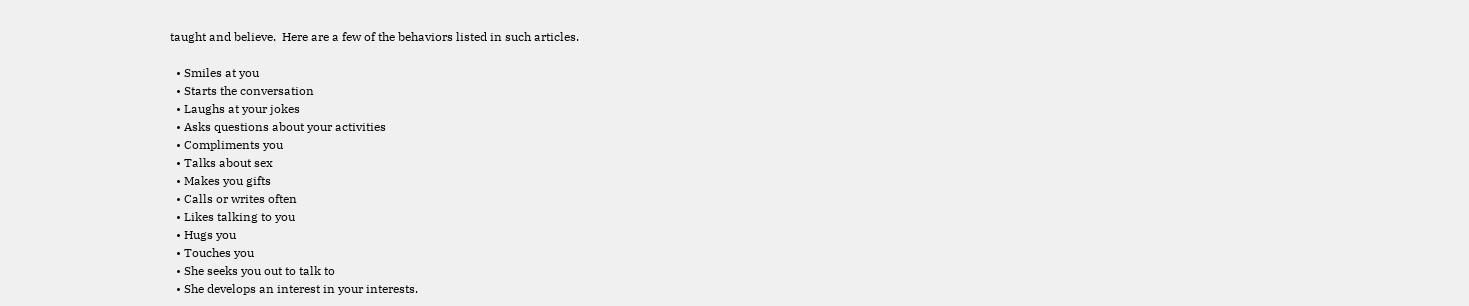taught and believe.  Here are a few of the behaviors listed in such articles.

  • Smiles at you
  • Starts the conversation
  • Laughs at your jokes
  • Asks questions about your activities
  • Compliments you
  • Talks about sex
  • Makes you gifts
  • Calls or writes often
  • Likes talking to you
  • Hugs you
  • Touches you
  • She seeks you out to talk to
  • She develops an interest in your interests.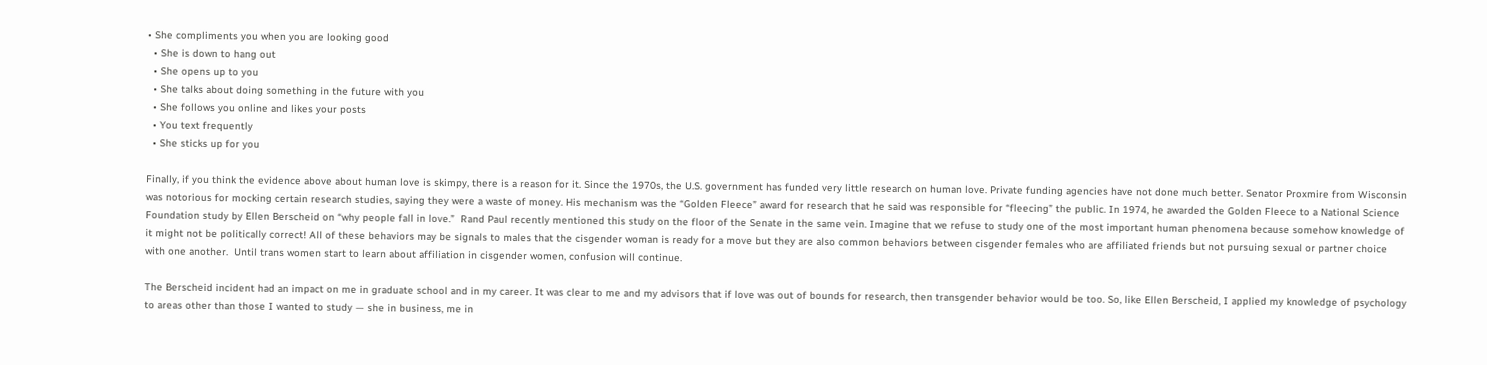• She compliments you when you are looking good
  • She is down to hang out
  • She opens up to you
  • She talks about doing something in the future with you
  • She follows you online and likes your posts
  • You text frequently
  • She sticks up for you

Finally, if you think the evidence above about human love is skimpy, there is a reason for it. Since the 1970s, the U.S. government has funded very little research on human love. Private funding agencies have not done much better. Senator Proxmire from Wisconsin was notorious for mocking certain research studies, saying they were a waste of money. His mechanism was the “Golden Fleece” award for research that he said was responsible for “fleecing” the public. In 1974, he awarded the Golden Fleece to a National Science Foundation study by Ellen Berscheid on “why people fall in love.”  Rand Paul recently mentioned this study on the floor of the Senate in the same vein. Imagine that we refuse to study one of the most important human phenomena because somehow knowledge of it might not be politically correct! All of these behaviors may be signals to males that the cisgender woman is ready for a move but they are also common behaviors between cisgender females who are affiliated friends but not pursuing sexual or partner choice with one another.  Until trans women start to learn about affiliation in cisgender women, confusion will continue.

The Berscheid incident had an impact on me in graduate school and in my career. It was clear to me and my advisors that if love was out of bounds for research, then transgender behavior would be too. So, like Ellen Berscheid, I applied my knowledge of psychology to areas other than those I wanted to study — she in business, me in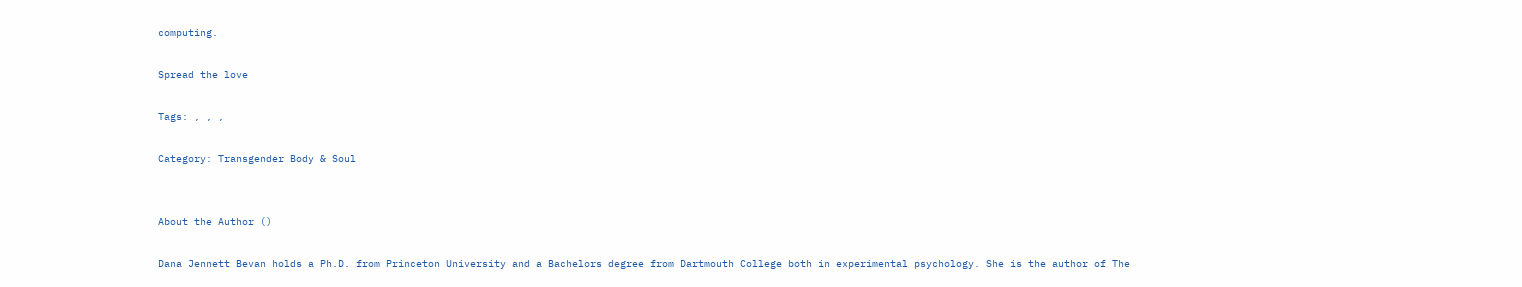computing.

Spread the love

Tags: , , ,

Category: Transgender Body & Soul


About the Author ()

Dana Jennett Bevan holds a Ph.D. from Princeton University and a Bachelors degree from Dartmouth College both in experimental psychology. She is the author of The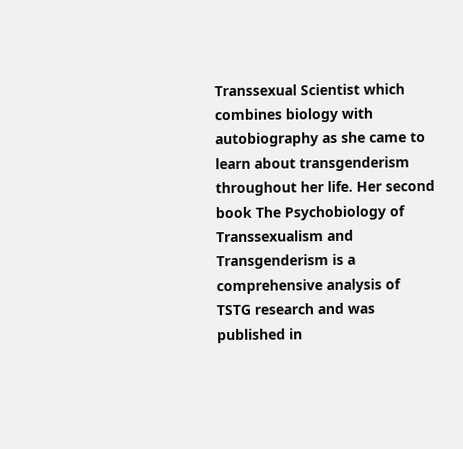Transsexual Scientist which combines biology with autobiography as she came to learn about transgenderism throughout her life. Her second book The Psychobiology of Transsexualism and Transgenderism is a comprehensive analysis of TSTG research and was published in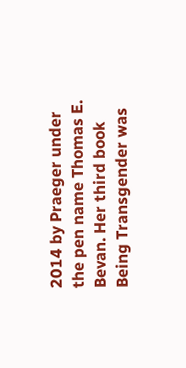2014 by Praeger under the pen name Thomas E. Bevan. Her third book Being Transgender was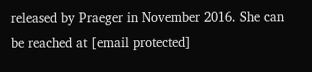released by Praeger in November 2016. She can be reached at [email protected]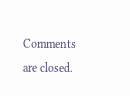Comments are closed.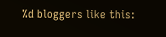%d bloggers like this: